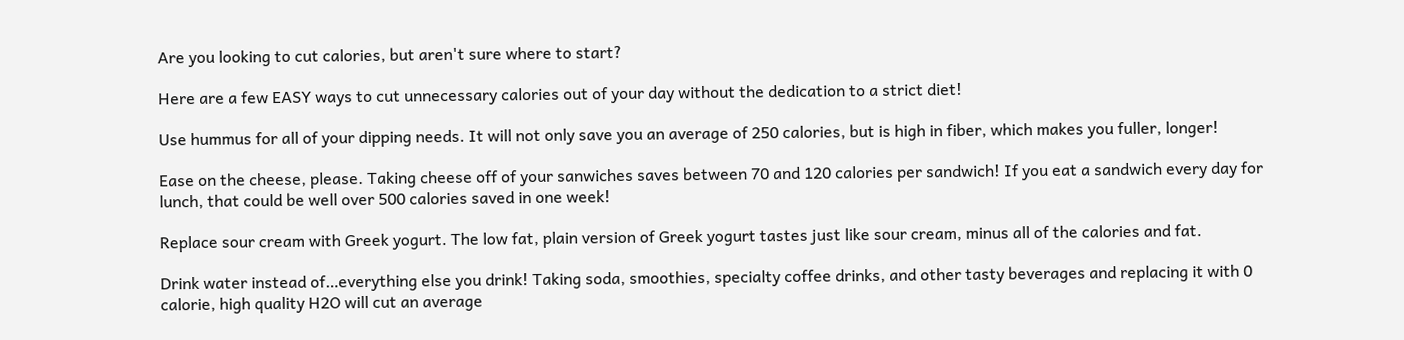Are you looking to cut calories, but aren't sure where to start?

Here are a few EASY ways to cut unnecessary calories out of your day without the dedication to a strict diet!

Use hummus for all of your dipping needs. It will not only save you an average of 250 calories, but is high in fiber, which makes you fuller, longer!

Ease on the cheese, please. Taking cheese off of your sanwiches saves between 70 and 120 calories per sandwich! If you eat a sandwich every day for lunch, that could be well over 500 calories saved in one week!

Replace sour cream with Greek yogurt. The low fat, plain version of Greek yogurt tastes just like sour cream, minus all of the calories and fat.

Drink water instead of…everything else you drink! Taking soda, smoothies, specialty coffee drinks, and other tasty beverages and replacing it with 0 calorie, high quality H2O will cut an average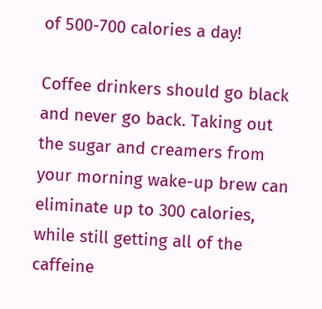of 500-700 calories a day!

Coffee drinkers should go black and never go back. Taking out the sugar and creamers from your morning wake-up brew can eliminate up to 300 calories, while still getting all of the caffeine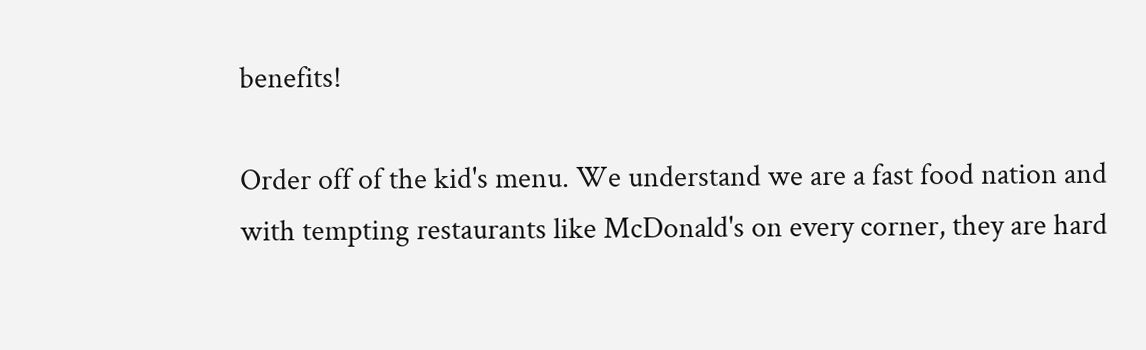benefits!

Order off of the kid's menu. We understand we are a fast food nation and with tempting restaurants like McDonald's on every corner, they are hard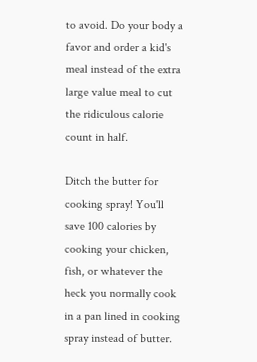to avoid. Do your body a favor and order a kid's meal instead of the extra large value meal to cut the ridiculous calorie count in half.

Ditch the butter for cooking spray! You'll save 100 calories by cooking your chicken, fish, or whatever the heck you normally cook in a pan lined in cooking spray instead of butter.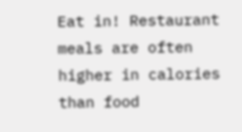Eat in! Restaurant meals are often higher in calories than food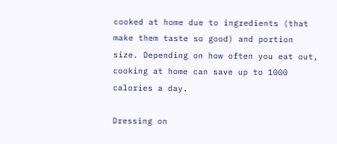cooked at home due to ingredients (that make them taste so good) and portion size. Depending on how often you eat out, cooking at home can save up to 1000 calories a day.

Dressing on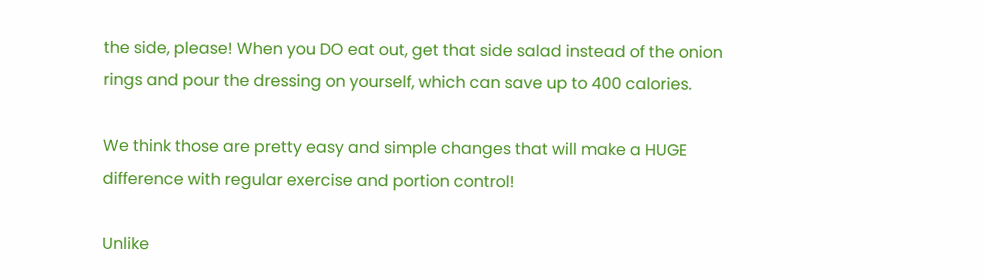the side, please! When you DO eat out, get that side salad instead of the onion rings and pour the dressing on yourself, which can save up to 400 calories.

We think those are pretty easy and simple changes that will make a HUGE difference with regular exercise and portion control!

Unlike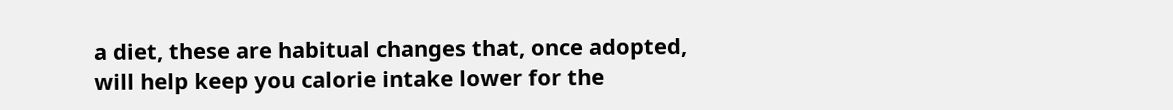a diet, these are habitual changes that, once adopted, will help keep you calorie intake lower for the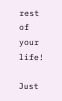rest of your life!

Just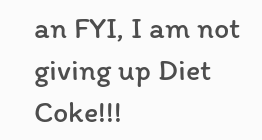an FYI, I am not giving up Diet Coke!!!